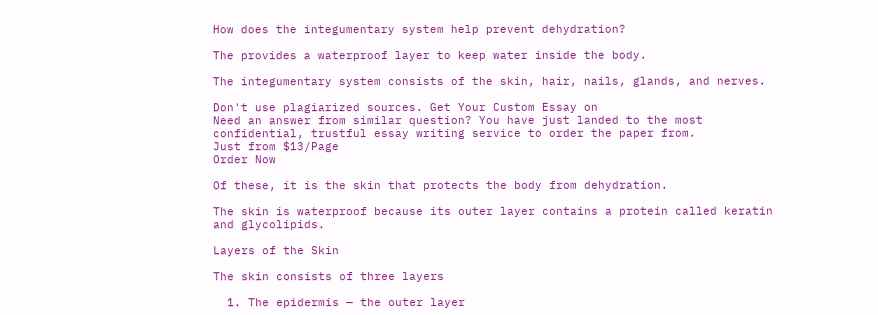How does the integumentary system help prevent dehydration?

The provides a waterproof layer to keep water inside the body.

The integumentary system consists of the skin, hair, nails, glands, and nerves.

Don't use plagiarized sources. Get Your Custom Essay on
Need an answer from similar question? You have just landed to the most confidential, trustful essay writing service to order the paper from.
Just from $13/Page
Order Now

Of these, it is the skin that protects the body from dehydration.

The skin is waterproof because its outer layer contains a protein called keratin and glycolipids.

Layers of the Skin

The skin consists of three layers

  1. The epidermis — the outer layer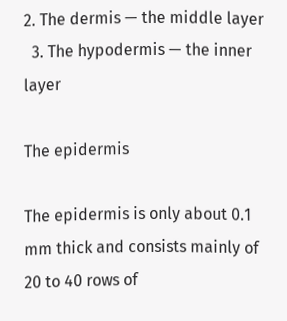2. The dermis — the middle layer
  3. The hypodermis — the inner layer

The epidermis

The epidermis is only about 0.1 mm thick and consists mainly of 20 to 40 rows of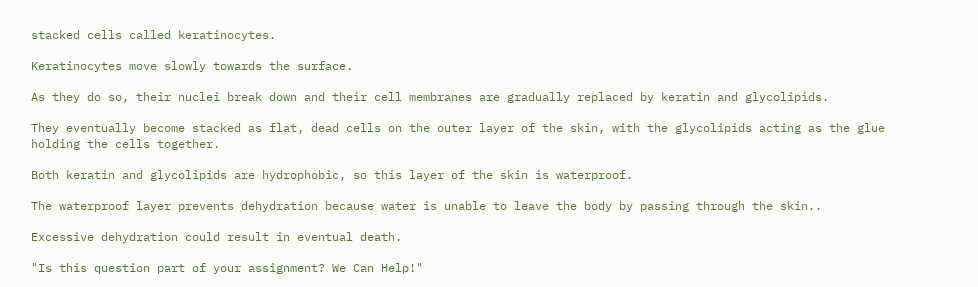stacked cells called keratinocytes.

Keratinocytes move slowly towards the surface.

As they do so, their nuclei break down and their cell membranes are gradually replaced by keratin and glycolipids.

They eventually become stacked as flat, dead cells on the outer layer of the skin, with the glycolipids acting as the glue holding the cells together.

Both keratin and glycolipids are hydrophobic, so this layer of the skin is waterproof.

The waterproof layer prevents dehydration because water is unable to leave the body by passing through the skin..

Excessive dehydration could result in eventual death.

"Is this question part of your assignment? We Can Help!"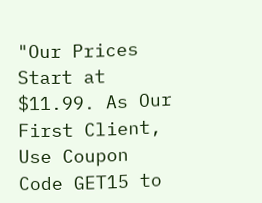"Our Prices Start at $11.99. As Our First Client, Use Coupon Code GET15 to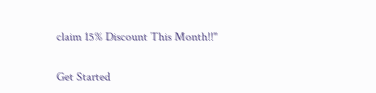claim 15% Discount This Month!!"

Get Started